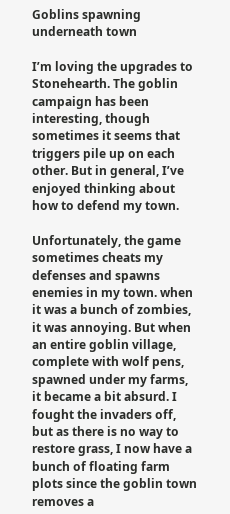Goblins spawning underneath town

I’m loving the upgrades to Stonehearth. The goblin campaign has been interesting, though sometimes it seems that triggers pile up on each other. But in general, I’ve enjoyed thinking about how to defend my town.

Unfortunately, the game sometimes cheats my defenses and spawns enemies in my town. when it was a bunch of zombies, it was annoying. But when an entire goblin village, complete with wolf pens, spawned under my farms, it became a bit absurd. I fought the invaders off, but as there is no way to restore grass, I now have a bunch of floating farm plots since the goblin town removes a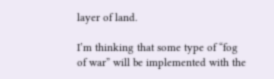layer of land.

I’m thinking that some type of “fog of war” will be implemented with the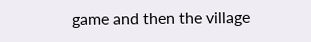game and then the village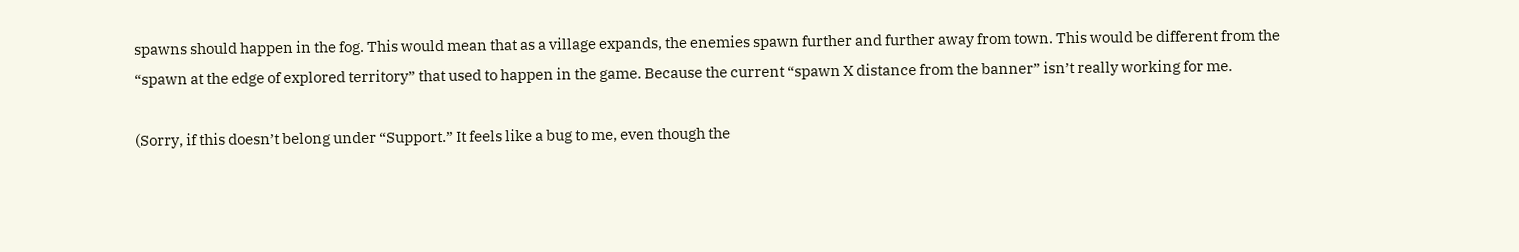spawns should happen in the fog. This would mean that as a village expands, the enemies spawn further and further away from town. This would be different from the “spawn at the edge of explored territory” that used to happen in the game. Because the current “spawn X distance from the banner” isn’t really working for me.

(Sorry, if this doesn’t belong under “Support.” It feels like a bug to me, even though the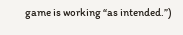game is working “as intended.”)